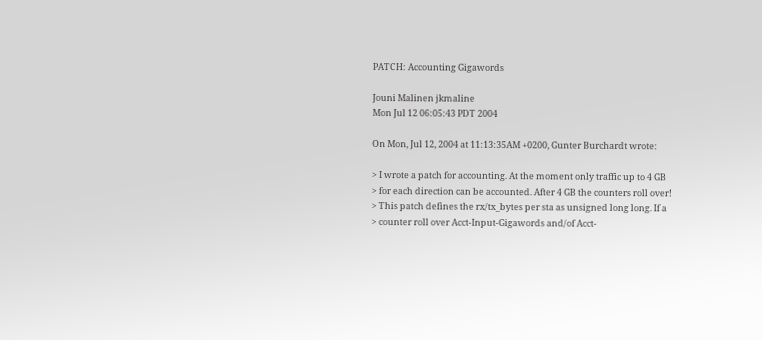PATCH: Accounting Gigawords

Jouni Malinen jkmaline
Mon Jul 12 06:05:43 PDT 2004

On Mon, Jul 12, 2004 at 11:13:35AM +0200, Gunter Burchardt wrote:

> I wrote a patch for accounting. At the moment only traffic up to 4 GB
> for each direction can be accounted. After 4 GB the counters roll over!
> This patch defines the rx/tx_bytes per sta as unsigned long long. If a
> counter roll over Acct-Input-Gigawords and/of Acct-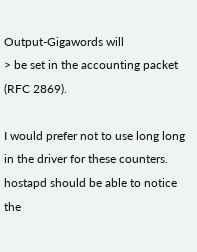Output-Gigawords will
> be set in the accounting packet (RFC 2869).

I would prefer not to use long long in the driver for these counters.
hostapd should be able to notice the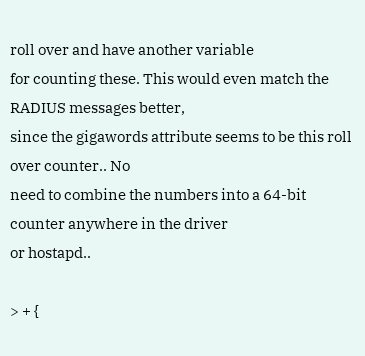roll over and have another variable
for counting these. This would even match the RADIUS messages better,
since the gigawords attribute seems to be this roll over counter.. No
need to combine the numbers into a 64-bit counter anywhere in the driver
or hostapd..

> + {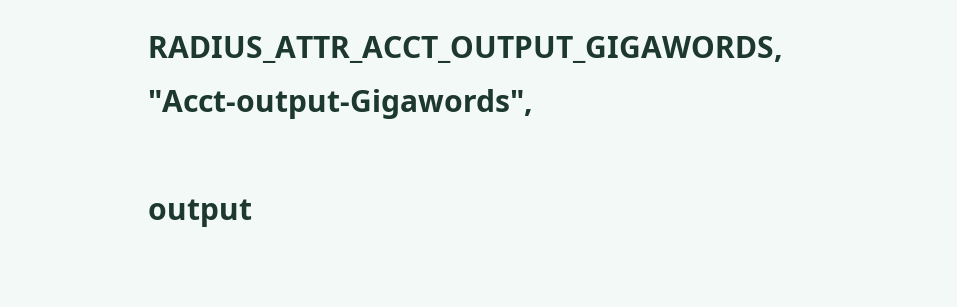RADIUS_ATTR_ACCT_OUTPUT_GIGAWORDS, "Acct-output-Gigawords",

output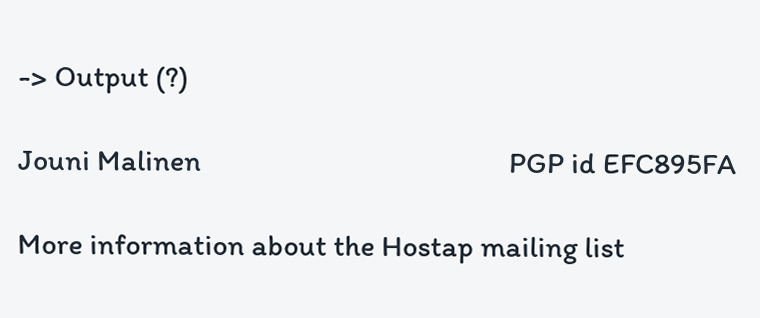-> Output (?)

Jouni Malinen                                            PGP id EFC895FA

More information about the Hostap mailing list